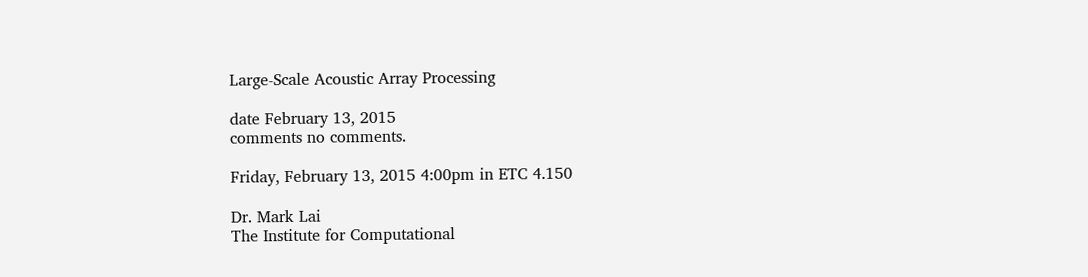Large-Scale Acoustic Array Processing

date February 13, 2015
comments no comments.

Friday, February 13, 2015 4:00pm in ETC 4.150

Dr. Mark Lai
The Institute for Computational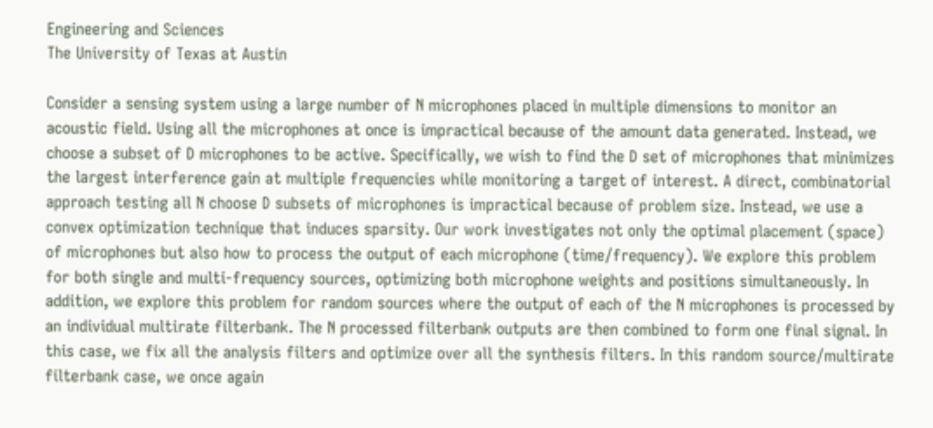Engineering and Sciences
The University of Texas at Austin

Consider a sensing system using a large number of N microphones placed in multiple dimensions to monitor an acoustic field. Using all the microphones at once is impractical because of the amount data generated. Instead, we choose a subset of D microphones to be active. Specifically, we wish to find the D set of microphones that minimizes the largest interference gain at multiple frequencies while monitoring a target of interest. A direct, combinatorial approach testing all N choose D subsets of microphones is impractical because of problem size. Instead, we use a convex optimization technique that induces sparsity. Our work investigates not only the optimal placement (space) of microphones but also how to process the output of each microphone (time/frequency). We explore this problem for both single and multi-frequency sources, optimizing both microphone weights and positions simultaneously. In addition, we explore this problem for random sources where the output of each of the N microphones is processed by an individual multirate filterbank. The N processed filterbank outputs are then combined to form one final signal. In this case, we fix all the analysis filters and optimize over all the synthesis filters. In this random source/multirate filterbank case, we once again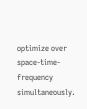optimize over space-time-frequency simultaneously.